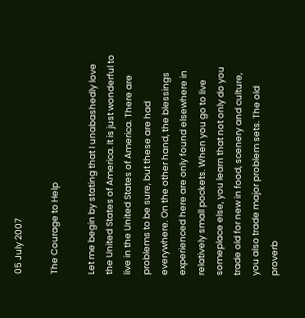05 July 2007

The Courage to Help

Let me begin by stating that I unabashedly love the United States of America. It is just wonderful to live in the United States of America. There are problems to be sure, but these are had everywhere. On the other hand, the blessings experienced here are only found elsewhere in relatively small pockets. When you go to live someplace else, you learn that not only do you trade old for new in food, scenery and culture, you also trade major problem sets. The old proverb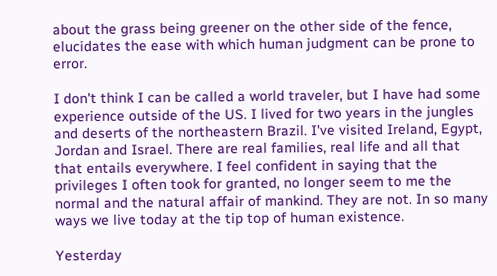about the grass being greener on the other side of the fence, elucidates the ease with which human judgment can be prone to error.

I don't think I can be called a world traveler, but I have had some experience outside of the US. I lived for two years in the jungles and deserts of the northeastern Brazil. I've visited Ireland, Egypt, Jordan and Israel. There are real families, real life and all that that entails everywhere. I feel confident in saying that the privileges I often took for granted, no longer seem to me the normal and the natural affair of mankind. They are not. In so many ways we live today at the tip top of human existence.

Yesterday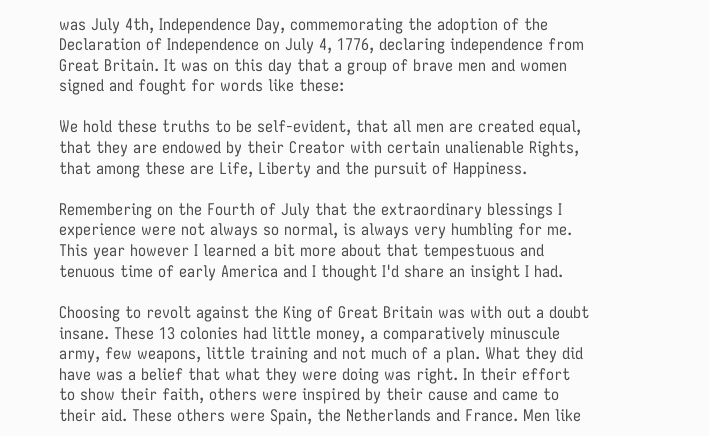was July 4th, Independence Day, commemorating the adoption of the Declaration of Independence on July 4, 1776, declaring independence from Great Britain. It was on this day that a group of brave men and women signed and fought for words like these:

We hold these truths to be self-evident, that all men are created equal, that they are endowed by their Creator with certain unalienable Rights, that among these are Life, Liberty and the pursuit of Happiness.

Remembering on the Fourth of July that the extraordinary blessings I experience were not always so normal, is always very humbling for me. This year however I learned a bit more about that tempestuous and tenuous time of early America and I thought I'd share an insight I had.

Choosing to revolt against the King of Great Britain was with out a doubt insane. These 13 colonies had little money, a comparatively minuscule army, few weapons, little training and not much of a plan. What they did have was a belief that what they were doing was right. In their effort to show their faith, others were inspired by their cause and came to their aid. These others were Spain, the Netherlands and France. Men like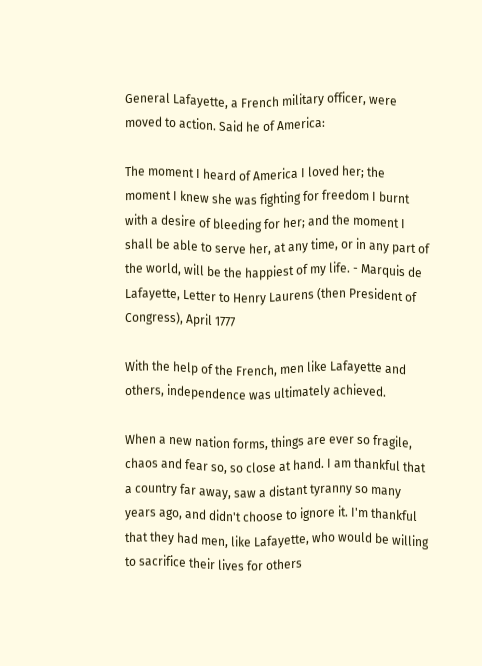General Lafayette, a French military officer, were moved to action. Said he of America:

The moment I heard of America I loved her; the moment I knew she was fighting for freedom I burnt with a desire of bleeding for her; and the moment I shall be able to serve her, at any time, or in any part of the world, will be the happiest of my life. - Marquis de Lafayette, Letter to Henry Laurens (then President of Congress), April 1777

With the help of the French, men like Lafayette and others, independence was ultimately achieved.

When a new nation forms, things are ever so fragile, chaos and fear so, so close at hand. I am thankful that a country far away, saw a distant tyranny so many years ago, and didn't choose to ignore it. I'm thankful that they had men, like Lafayette, who would be willing to sacrifice their lives for others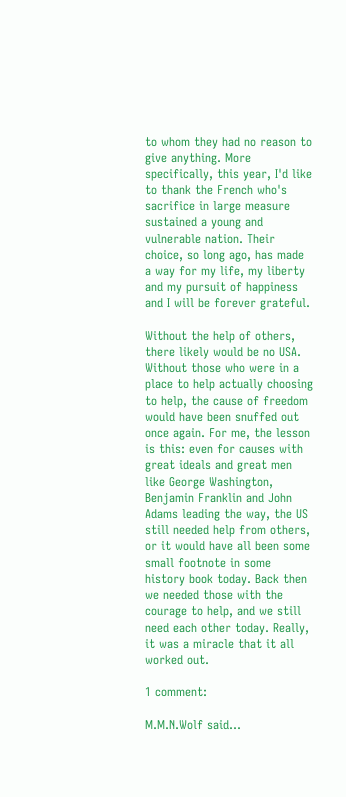to whom they had no reason to give anything. More specifically, this year, I'd like to thank the French who's sacrifice in large measure sustained a young and vulnerable nation. Their choice, so long ago, has made a way for my life, my liberty and my pursuit of happiness and I will be forever grateful.

Without the help of others, there likely would be no USA. Without those who were in a place to help actually choosing to help, the cause of freedom would have been snuffed out once again. For me, the lesson is this: even for causes with great ideals and great men like George Washington, Benjamin Franklin and John Adams leading the way, the US still needed help from others, or it would have all been some small footnote in some history book today. Back then we needed those with the courage to help, and we still need each other today. Really, it was a miracle that it all worked out.

1 comment:

M.M.N.Wolf said...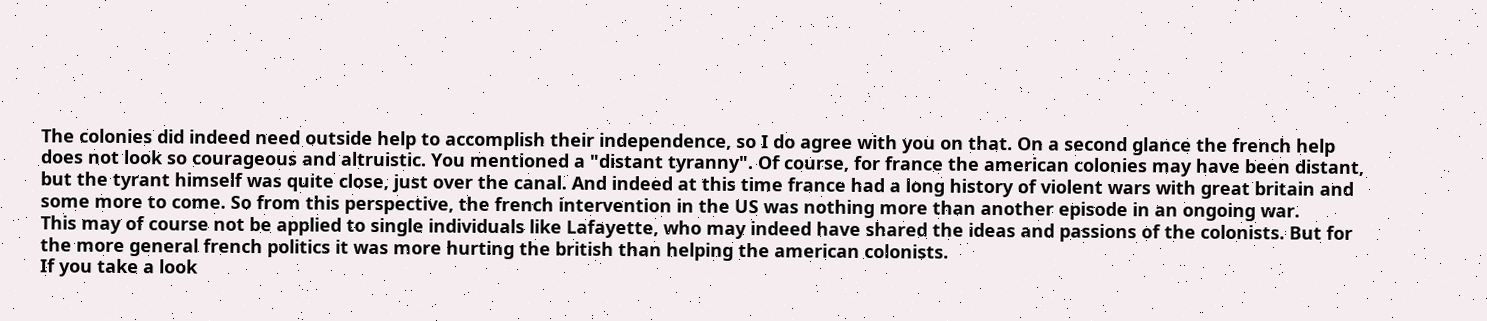The colonies did indeed need outside help to accomplish their independence, so I do agree with you on that. On a second glance the french help does not look so courageous and altruistic. You mentioned a "distant tyranny". Of course, for france the american colonies may have been distant, but the tyrant himself was quite close, just over the canal. And indeed at this time france had a long history of violent wars with great britain and some more to come. So from this perspective, the french intervention in the US was nothing more than another episode in an ongoing war.
This may of course not be applied to single individuals like Lafayette, who may indeed have shared the ideas and passions of the colonists. But for the more general french politics it was more hurting the british than helping the american colonists.
If you take a look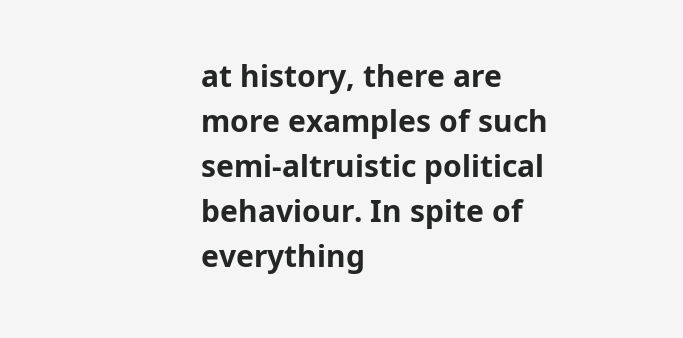at history, there are more examples of such semi-altruistic political behaviour. In spite of everything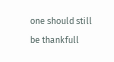one should still be thankfull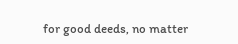for good deeds, no matter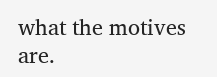what the motives are.